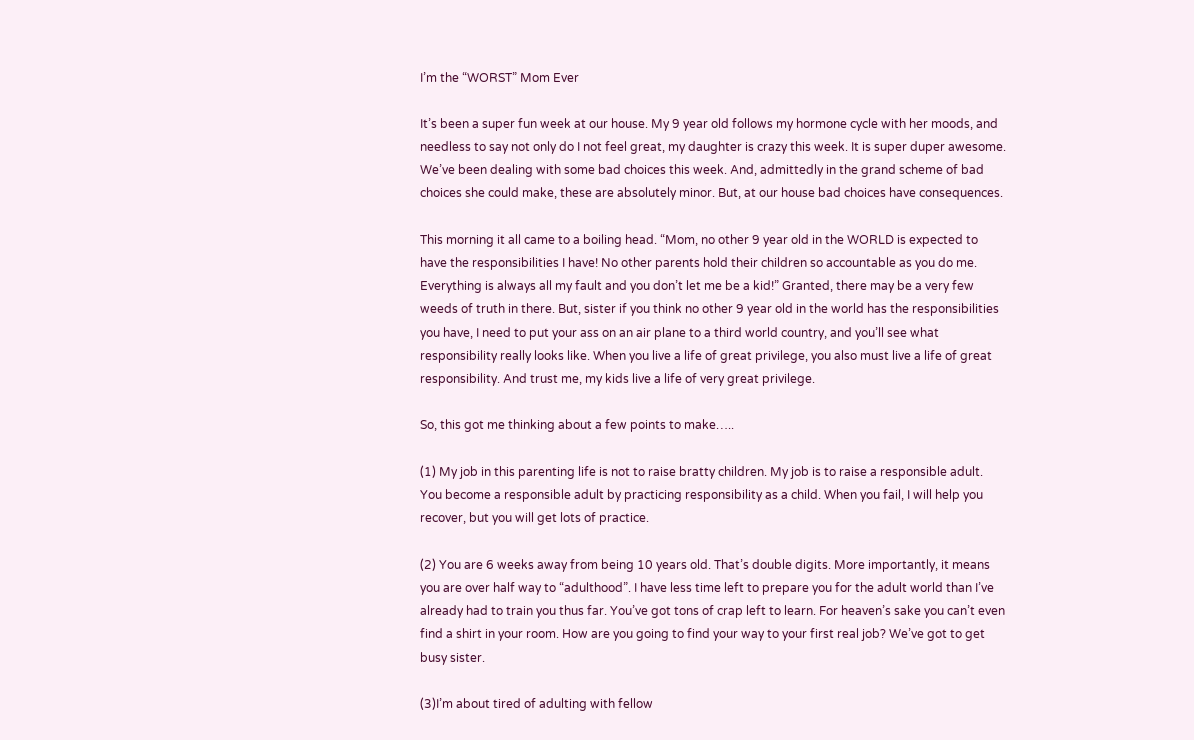I’m the “WORST” Mom Ever

It’s been a super fun week at our house. My 9 year old follows my hormone cycle with her moods, and needless to say not only do I not feel great, my daughter is crazy this week. It is super duper awesome. We’ve been dealing with some bad choices this week. And, admittedly in the grand scheme of bad choices she could make, these are absolutely minor. But, at our house bad choices have consequences.

This morning it all came to a boiling head. “Mom, no other 9 year old in the WORLD is expected to have the responsibilities I have! No other parents hold their children so accountable as you do me. Everything is always all my fault and you don’t let me be a kid!” Granted, there may be a very few weeds of truth in there. But, sister if you think no other 9 year old in the world has the responsibilities you have, I need to put your ass on an air plane to a third world country, and you’ll see what responsibility really looks like. When you live a life of great privilege, you also must live a life of great responsibility. And trust me, my kids live a life of very great privilege.

So, this got me thinking about a few points to make…..

(1) My job in this parenting life is not to raise bratty children. My job is to raise a responsible adult. You become a responsible adult by practicing responsibility as a child. When you fail, I will help you recover, but you will get lots of practice.

(2) You are 6 weeks away from being 10 years old. That’s double digits. More importantly, it means you are over half way to “adulthood”. I have less time left to prepare you for the adult world than I’ve already had to train you thus far. You’ve got tons of crap left to learn. For heaven’s sake you can’t even find a shirt in your room. How are you going to find your way to your first real job? We’ve got to get busy sister.

(3)I’m about tired of adulting with fellow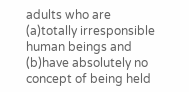adults who are (a)totally irresponsible human beings and (b)have absolutely no concept of being held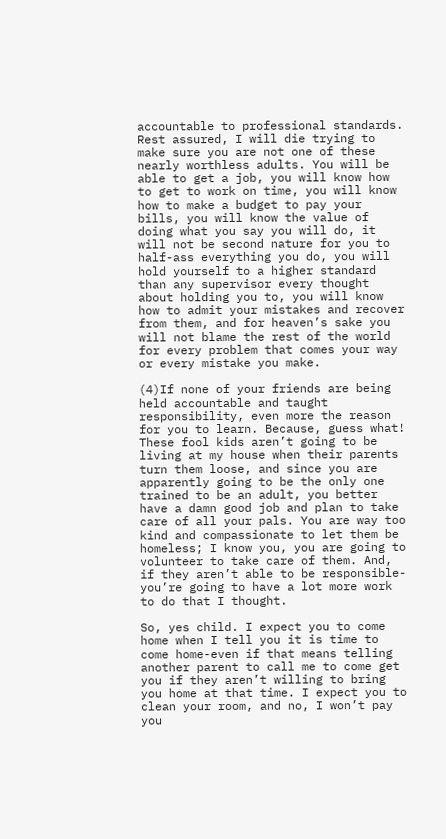accountable to professional standards. Rest assured, I will die trying to make sure you are not one of these nearly worthless adults. You will be able to get a job, you will know how to get to work on time, you will know how to make a budget to pay your bills, you will know the value of doing what you say you will do, it will not be second nature for you to half-ass everything you do, you will hold yourself to a higher standard than any supervisor every thought about holding you to, you will know how to admit your mistakes and recover from them, and for heaven’s sake you will not blame the rest of the world for every problem that comes your way or every mistake you make.

(4)If none of your friends are being held accountable and taught responsibility, even more the reason for you to learn. Because, guess what! These fool kids aren’t going to be living at my house when their parents turn them loose, and since you are apparently going to be the only one trained to be an adult, you better have a damn good job and plan to take care of all your pals. You are way too kind and compassionate to let them be homeless; I know you, you are going to volunteer to take care of them. And, if they aren’t able to be responsible- you’re going to have a lot more work to do that I thought.

So, yes child. I expect you to come home when I tell you it is time to come home-even if that means telling another parent to call me to come get you if they aren’t willing to bring you home at that time. I expect you to clean your room, and no, I won’t pay you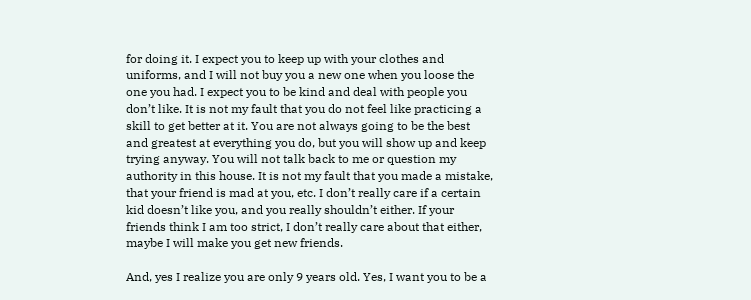for doing it. I expect you to keep up with your clothes and uniforms, and I will not buy you a new one when you loose the one you had. I expect you to be kind and deal with people you don’t like. It is not my fault that you do not feel like practicing a skill to get better at it. You are not always going to be the best and greatest at everything you do, but you will show up and keep trying anyway. You will not talk back to me or question my authority in this house. It is not my fault that you made a mistake, that your friend is mad at you, etc. I don’t really care if a certain kid doesn’t like you, and you really shouldn’t either. If your friends think I am too strict, I don’t really care about that either, maybe I will make you get new friends.

And, yes I realize you are only 9 years old. Yes, I want you to be a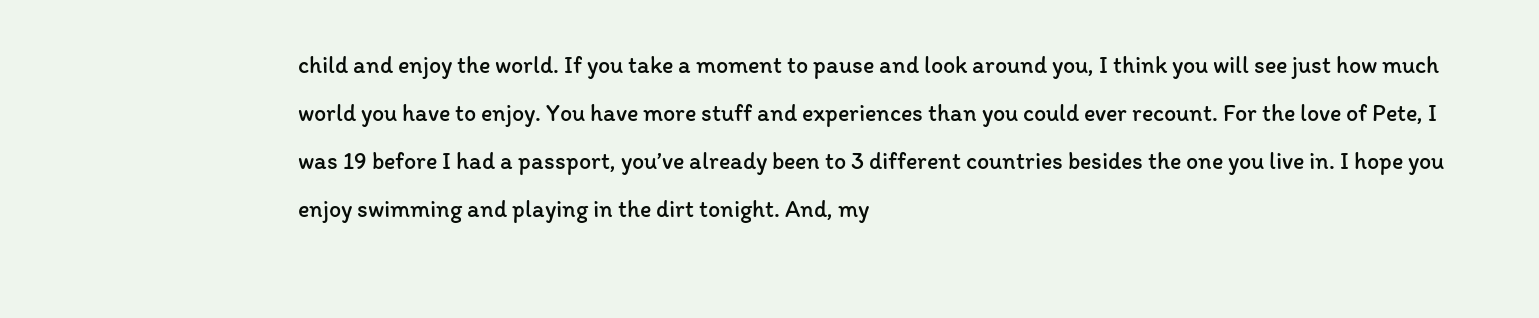child and enjoy the world. If you take a moment to pause and look around you, I think you will see just how much world you have to enjoy. You have more stuff and experiences than you could ever recount. For the love of Pete, I was 19 before I had a passport, you’ve already been to 3 different countries besides the one you live in. I hope you enjoy swimming and playing in the dirt tonight. And, my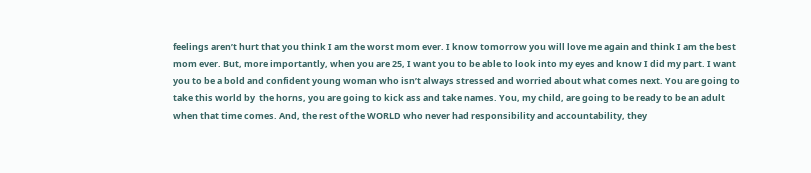feelings aren’t hurt that you think I am the worst mom ever. I know tomorrow you will love me again and think I am the best mom ever. But, more importantly, when you are 25, I want you to be able to look into my eyes and know I did my part. I want you to be a bold and confident young woman who isn’t always stressed and worried about what comes next. You are going to take this world by  the horns, you are going to kick ass and take names. You, my child, are going to be ready to be an adult when that time comes. And, the rest of the WORLD who never had responsibility and accountability, they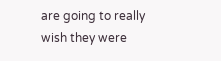are going to really wish they were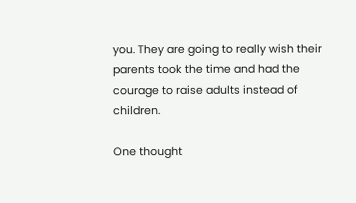you. They are going to really wish their parents took the time and had the courage to raise adults instead of children.

One thought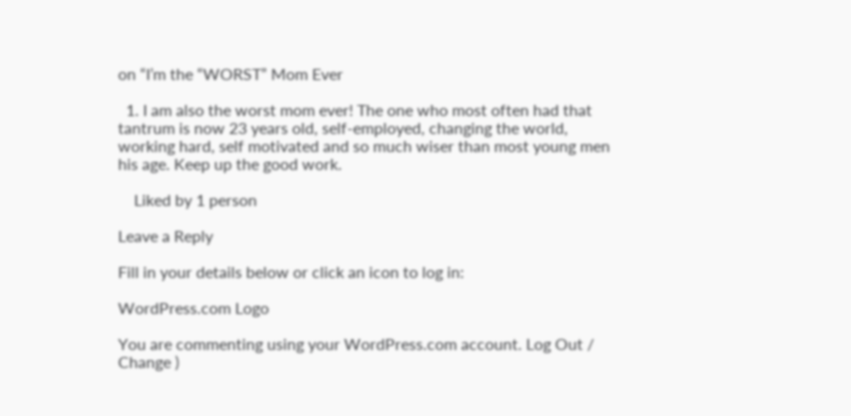on “I’m the “WORST” Mom Ever

  1. I am also the worst mom ever! The one who most often had that tantrum is now 23 years old, self-employed, changing the world, working hard, self motivated and so much wiser than most young men his age. Keep up the good work.

    Liked by 1 person

Leave a Reply

Fill in your details below or click an icon to log in:

WordPress.com Logo

You are commenting using your WordPress.com account. Log Out /  Change )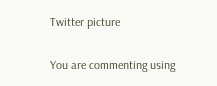Twitter picture

You are commenting using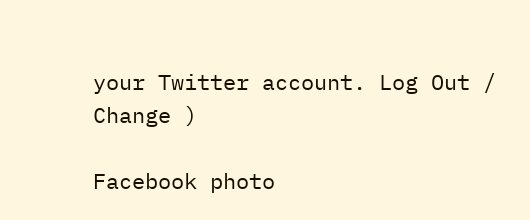your Twitter account. Log Out /  Change )

Facebook photo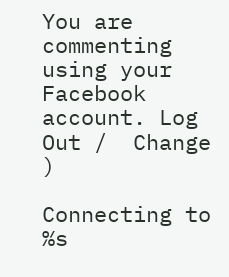You are commenting using your Facebook account. Log Out /  Change )

Connecting to %s